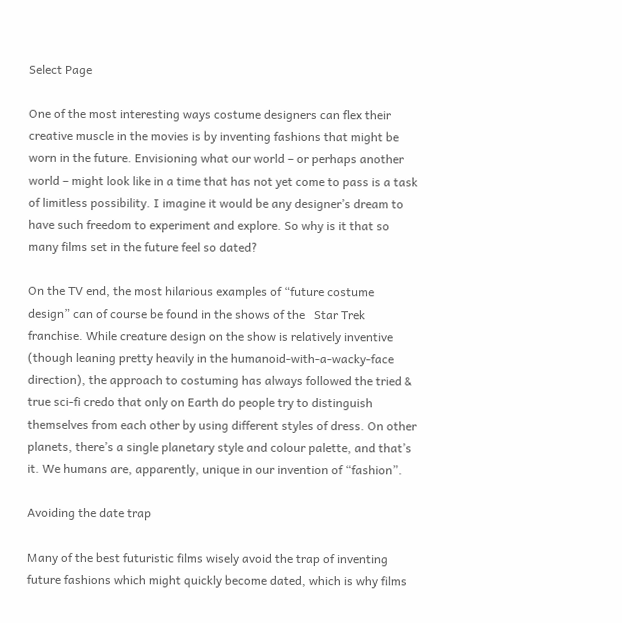Select Page

One of the most interesting ways costume designers can flex their creative muscle in the movies is by inventing fashions that might be worn in the future. Envisioning what our world – or perhaps another world – might look like in a time that has not yet come to pass is a task of limitless possibility. I imagine it would be any designer’s dream to have such freedom to experiment and explore. So why is it that so many films set in the future feel so dated?

On the TV end, the most hilarious examples of “future costume design” can of course be found in the shows of the   Star Trek   franchise. While creature design on the show is relatively inventive (though leaning pretty heavily in the humanoid-with-a-wacky-face direction), the approach to costuming has always followed the tried & true sci-fi credo that only on Earth do people try to distinguish themselves from each other by using different styles of dress. On other planets, there’s a single planetary style and colour palette, and that’s it. We humans are, apparently, unique in our invention of “fashion”.

Avoiding the date trap

Many of the best futuristic films wisely avoid the trap of inventing future fashions which might quickly become dated, which is why films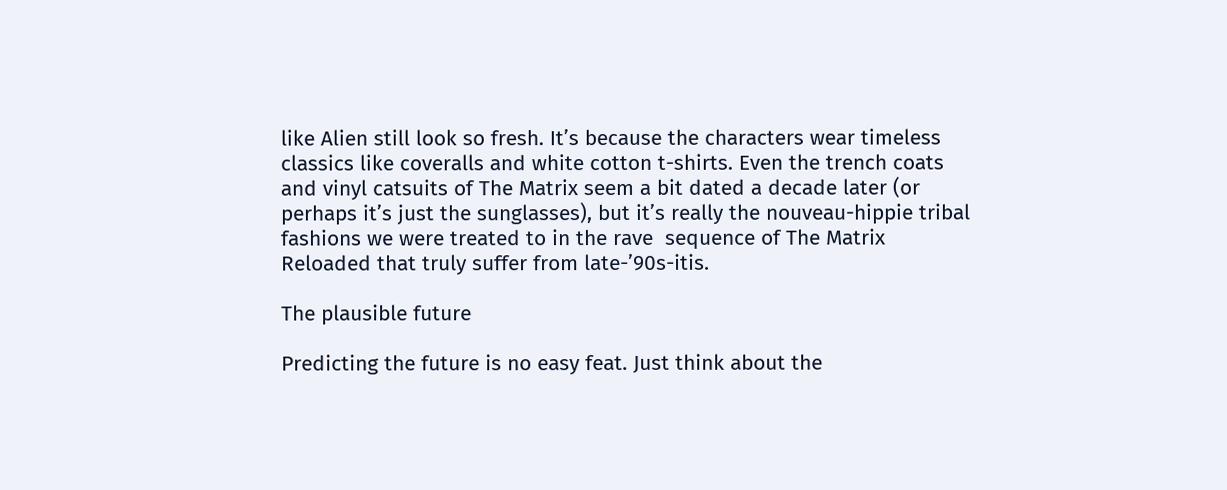like Alien still look so fresh. It’s because the characters wear timeless classics like coveralls and white cotton t-shirts. Even the trench coats and vinyl catsuits of The Matrix seem a bit dated a decade later (or perhaps it’s just the sunglasses), but it’s really the nouveau-hippie tribal fashions we were treated to in the rave  sequence of The Matrix Reloaded that truly suffer from late-’90s-itis.

The plausible future

Predicting the future is no easy feat. Just think about the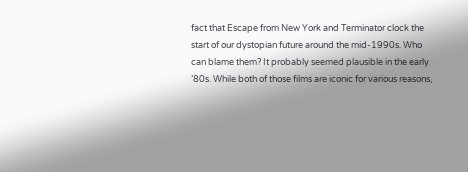fact that Escape from New York and Terminator clock the start of our dystopian future around the mid-1990s. Who can blame them? It probably seemed plausible in the early ’80s. While both of those films are iconic for various reasons,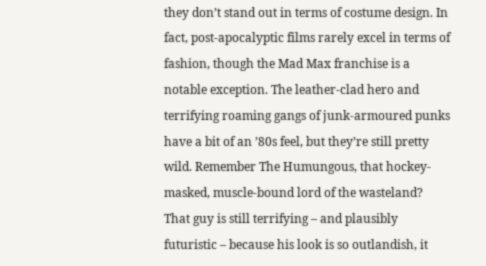they don’t stand out in terms of costume design. In fact, post-apocalyptic films rarely excel in terms of fashion, though the Mad Max franchise is a notable exception. The leather-clad hero and terrifying roaming gangs of junk-armoured punks have a bit of an ’80s feel, but they’re still pretty wild. Remember The Humungous, that hockey-masked, muscle-bound lord of the wasteland? That guy is still terrifying – and plausibly futuristic – because his look is so outlandish, it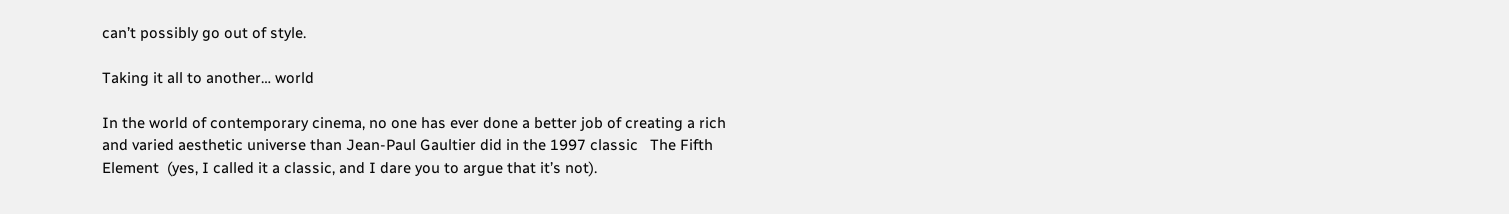can’t possibly go out of style.

Taking it all to another… world

In the world of contemporary cinema, no one has ever done a better job of creating a rich and varied aesthetic universe than Jean-Paul Gaultier did in the 1997 classic   The Fifth Element  (yes, I called it a classic, and I dare you to argue that it’s not).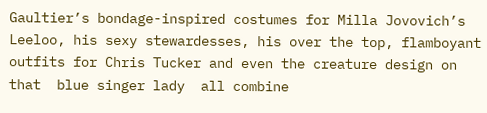Gaultier’s bondage-inspired costumes for Milla Jovovich’s Leeloo, his sexy stewardesses, his over the top, flamboyant outfits for Chris Tucker and even the creature design on that  blue singer lady  all combine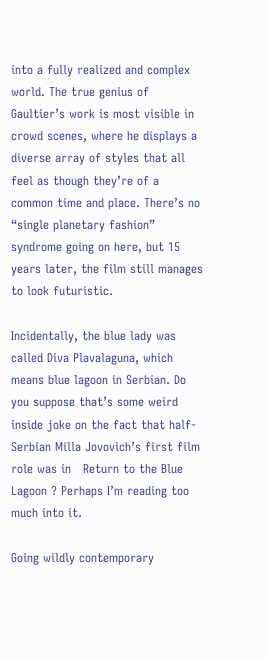into a fully realized and complex world. The true genius of Gaultier’s work is most visible in crowd scenes, where he displays a diverse array of styles that all feel as though they’re of a common time and place. There’s no “single planetary fashion” syndrome going on here, but 15 years later, the film still manages to look futuristic.

Incidentally, the blue lady was called Diva Plavalaguna, which means blue lagoon in Serbian. Do you suppose that’s some weird inside joke on the fact that half-Serbian Milla Jovovich’s first film role was in   Return to the Blue Lagoon ? Perhaps I’m reading too much into it.

Going wildly contemporary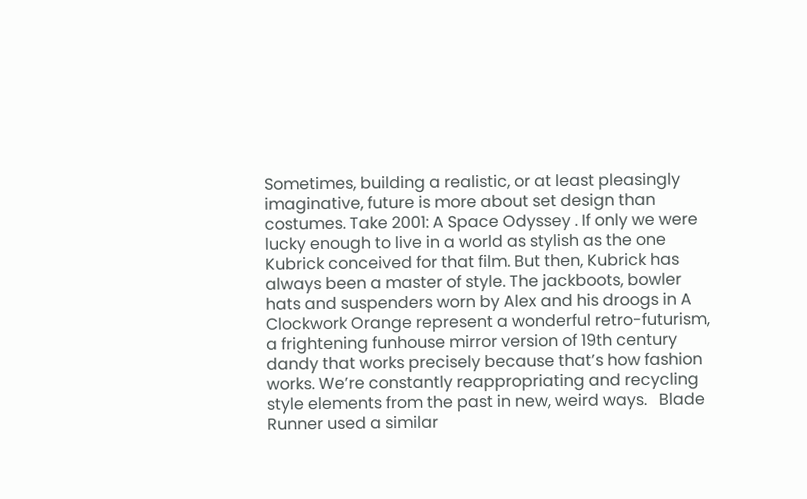Sometimes, building a realistic, or at least pleasingly imaginative, future is more about set design than costumes. Take 2001: A Space Odyssey . If only we were lucky enough to live in a world as stylish as the one Kubrick conceived for that film. But then, Kubrick has always been a master of style. The jackboots, bowler hats and suspenders worn by Alex and his droogs in A Clockwork Orange represent a wonderful retro-futurism, a frightening funhouse mirror version of 19th century dandy that works precisely because that’s how fashion works. We’re constantly reappropriating and recycling style elements from the past in new, weird ways.   Blade Runner used a similar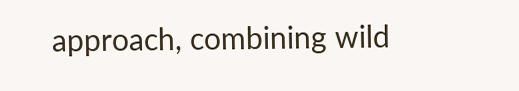approach, combining wild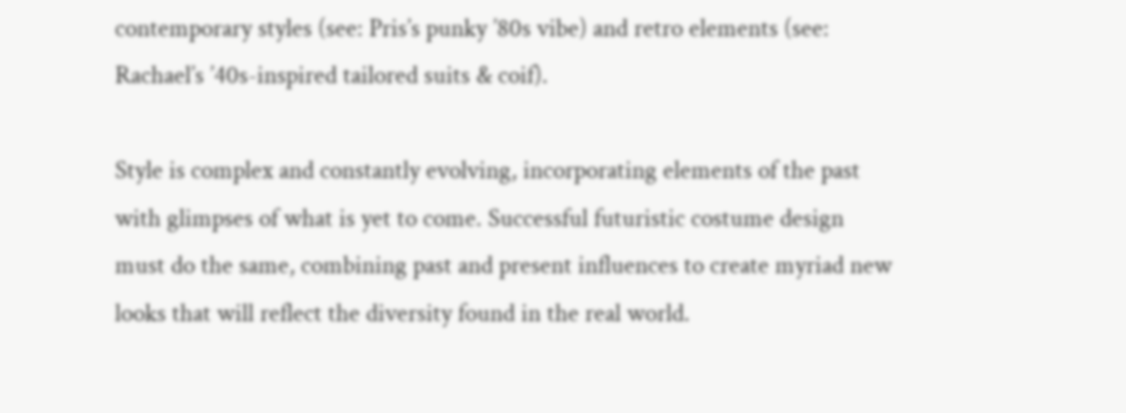contemporary styles (see: Pris’s punky ’80s vibe) and retro elements (see: Rachael’s ’40s-inspired tailored suits & coif).

Style is complex and constantly evolving, incorporating elements of the past with glimpses of what is yet to come. Successful futuristic costume design must do the same, combining past and present influences to create myriad new looks that will reflect the diversity found in the real world.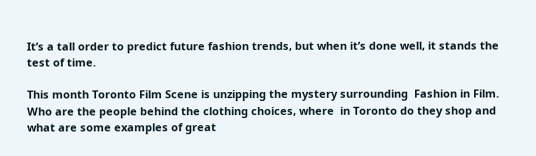It’s a tall order to predict future fashion trends, but when it’s done well, it stands the test of time.

This month Toronto Film Scene is unzipping the mystery surrounding  Fashion in Film. Who are the people behind the clothing choices, where  in Toronto do they shop and what are some examples of great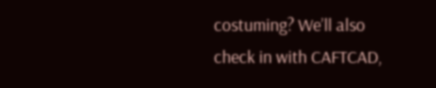costuming? We’ll also check in with CAFTCAD,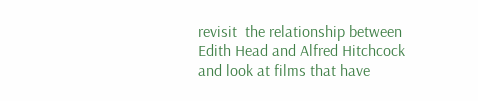revisit  the relationship between Edith Head and Alfred Hitchcock and look at films that have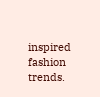inspired fashion trends.